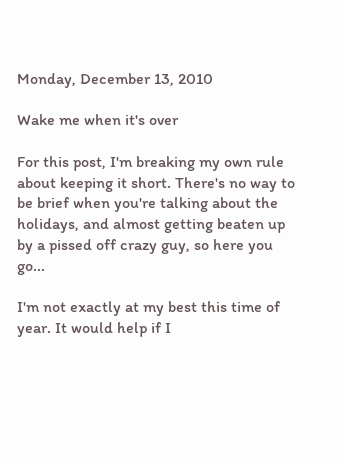Monday, December 13, 2010

Wake me when it's over

For this post, I'm breaking my own rule about keeping it short. There's no way to be brief when you're talking about the holidays, and almost getting beaten up by a pissed off crazy guy, so here you go...

I'm not exactly at my best this time of year. It would help if I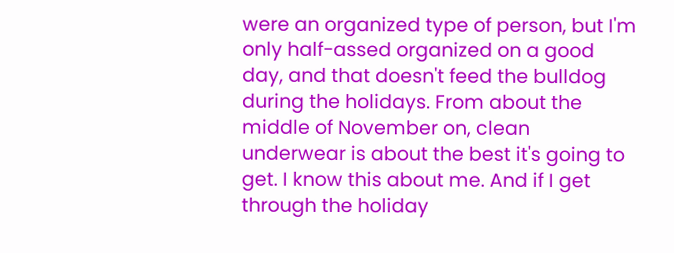were an organized type of person, but I'm only half-assed organized on a good day, and that doesn't feed the bulldog during the holidays. From about the middle of November on, clean underwear is about the best it's going to get. I know this about me. And if I get through the holiday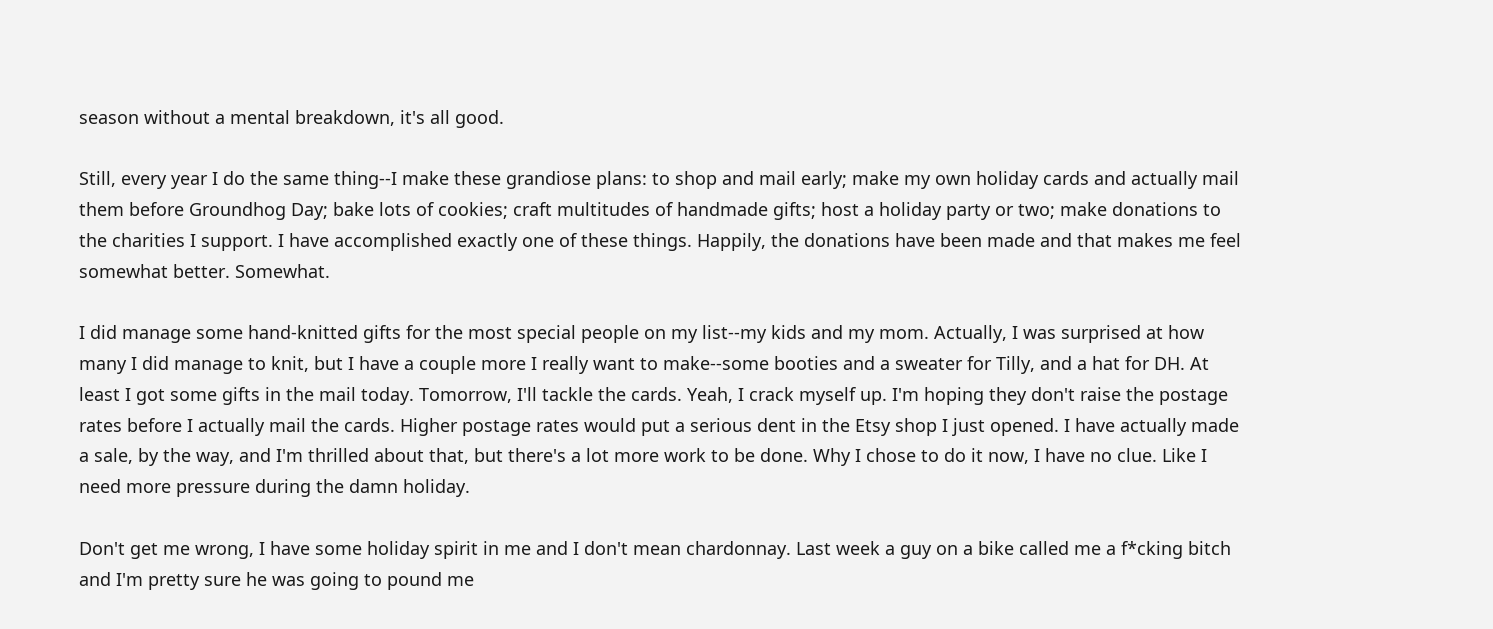season without a mental breakdown, it's all good.

Still, every year I do the same thing--I make these grandiose plans: to shop and mail early; make my own holiday cards and actually mail them before Groundhog Day; bake lots of cookies; craft multitudes of handmade gifts; host a holiday party or two; make donations to the charities I support. I have accomplished exactly one of these things. Happily, the donations have been made and that makes me feel somewhat better. Somewhat.

I did manage some hand-knitted gifts for the most special people on my list--my kids and my mom. Actually, I was surprised at how many I did manage to knit, but I have a couple more I really want to make--some booties and a sweater for Tilly, and a hat for DH. At least I got some gifts in the mail today. Tomorrow, I'll tackle the cards. Yeah, I crack myself up. I'm hoping they don't raise the postage rates before I actually mail the cards. Higher postage rates would put a serious dent in the Etsy shop I just opened. I have actually made a sale, by the way, and I'm thrilled about that, but there's a lot more work to be done. Why I chose to do it now, I have no clue. Like I need more pressure during the damn holiday.

Don't get me wrong, I have some holiday spirit in me and I don't mean chardonnay. Last week a guy on a bike called me a f*cking bitch and I'm pretty sure he was going to pound me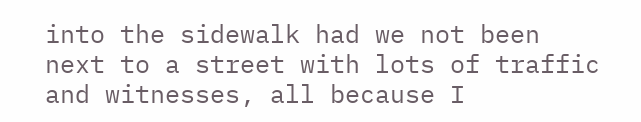into the sidewalk had we not been next to a street with lots of traffic and witnesses, all because I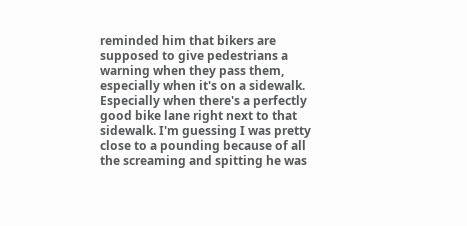reminded him that bikers are supposed to give pedestrians a warning when they pass them, especially when it's on a sidewalk. Especially when there's a perfectly good bike lane right next to that sidewalk. I'm guessing I was pretty close to a pounding because of all the screaming and spitting he was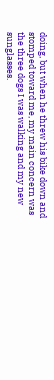doing, but when he threw his bike down and stomped toward me, my main concern was the three dogs I was walking and my new sunglasses.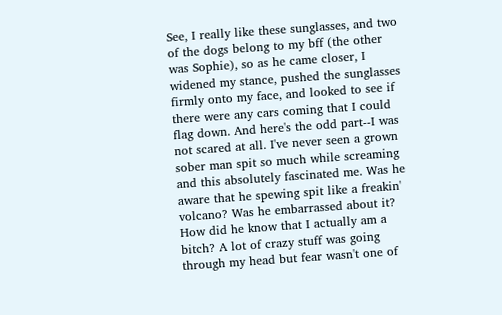See, I really like these sunglasses, and two of the dogs belong to my bff (the other was Sophie), so as he came closer, I widened my stance, pushed the sunglasses firmly onto my face, and looked to see if there were any cars coming that I could flag down. And here's the odd part--I was not scared at all. I've never seen a grown sober man spit so much while screaming and this absolutely fascinated me. Was he aware that he spewing spit like a freakin' volcano? Was he embarrassed about it? How did he know that I actually am a bitch? A lot of crazy stuff was going through my head but fear wasn't one of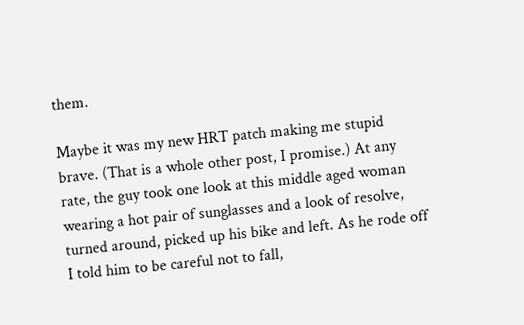them.

Maybe it was my new HRT patch making me stupid brave. (That is a whole other post, I promise.) At any rate, the guy took one look at this middle aged woman wearing a hot pair of sunglasses and a look of resolve, turned around, picked up his bike and left. As he rode off I told him to be careful not to fall,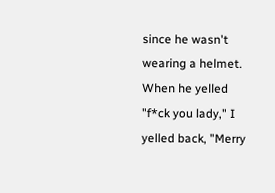since he wasn't wearing a helmet. When he yelled "f*ck you lady," I yelled back, "Merry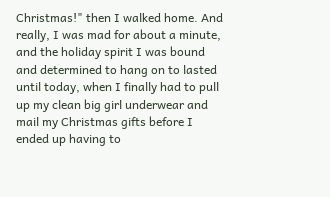Christmas!" then I walked home. And really, I was mad for about a minute, and the holiday spirit I was bound and determined to hang on to lasted until today, when I finally had to pull up my clean big girl underwear and mail my Christmas gifts before I ended up having to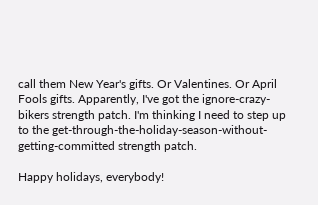call them New Year's gifts. Or Valentines. Or April Fools gifts. Apparently, I've got the ignore-crazy-bikers strength patch. I'm thinking I need to step up to the get-through-the-holiday-season-without-getting-committed strength patch.

Happy holidays, everybody!